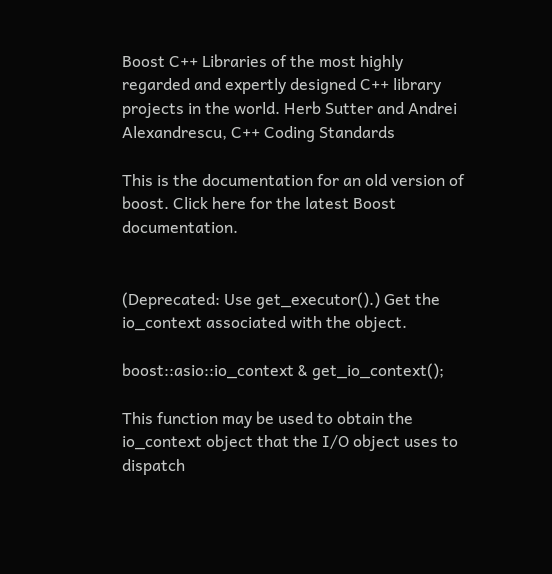Boost C++ Libraries of the most highly regarded and expertly designed C++ library projects in the world. Herb Sutter and Andrei Alexandrescu, C++ Coding Standards

This is the documentation for an old version of boost. Click here for the latest Boost documentation.


(Deprecated: Use get_executor().) Get the io_context associated with the object.

boost::asio::io_context & get_io_context();

This function may be used to obtain the io_context object that the I/O object uses to dispatch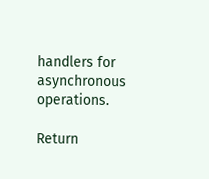handlers for asynchronous operations.

Return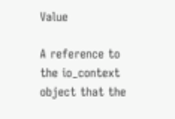Value

A reference to the io_context object that the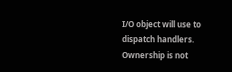I/O object will use to dispatch handlers. Ownership is not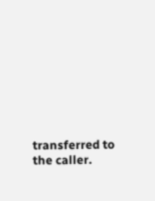transferred to the caller.